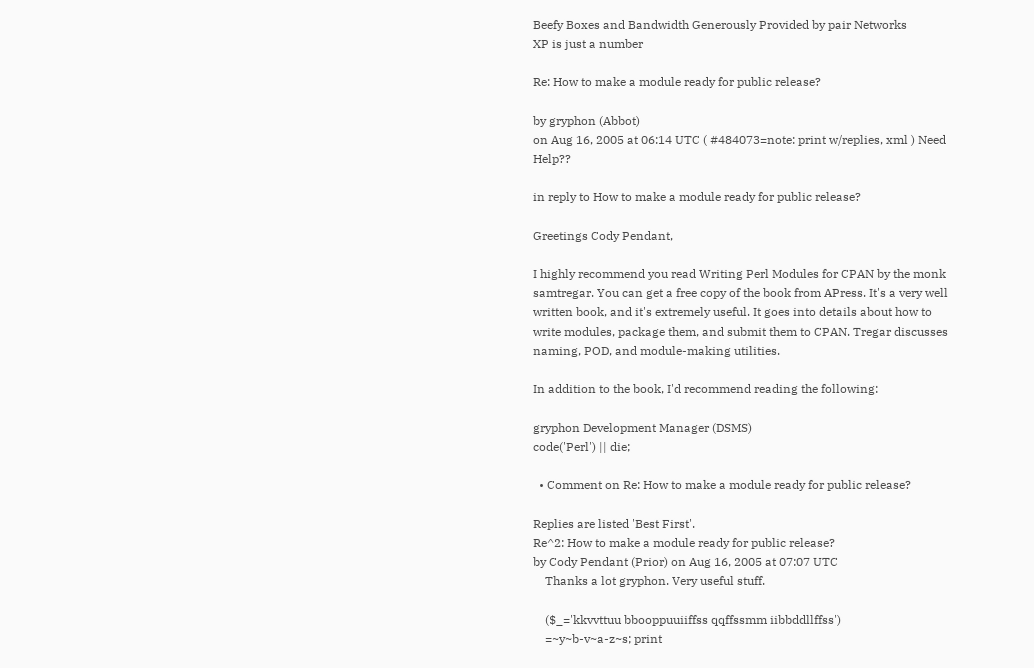Beefy Boxes and Bandwidth Generously Provided by pair Networks
XP is just a number

Re: How to make a module ready for public release?

by gryphon (Abbot)
on Aug 16, 2005 at 06:14 UTC ( #484073=note: print w/replies, xml ) Need Help??

in reply to How to make a module ready for public release?

Greetings Cody Pendant,

I highly recommend you read Writing Perl Modules for CPAN by the monk samtregar. You can get a free copy of the book from APress. It's a very well written book, and it's extremely useful. It goes into details about how to write modules, package them, and submit them to CPAN. Tregar discusses naming, POD, and module-making utilities.

In addition to the book, I'd recommend reading the following:

gryphon Development Manager (DSMS)
code('Perl') || die;

  • Comment on Re: How to make a module ready for public release?

Replies are listed 'Best First'.
Re^2: How to make a module ready for public release?
by Cody Pendant (Prior) on Aug 16, 2005 at 07:07 UTC
    Thanks a lot gryphon. Very useful stuff.

    ($_='kkvvttuu bbooppuuiiffss qqffssmm iibbddllffss')
    =~y~b-v~a-z~s; print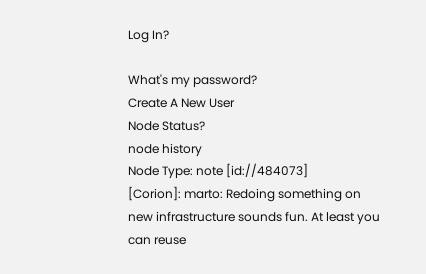Log In?

What's my password?
Create A New User
Node Status?
node history
Node Type: note [id://484073]
[Corion]: marto: Redoing something on new infrastructure sounds fun. At least you can reuse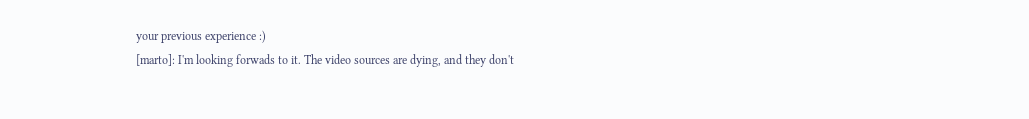your previous experience :)
[marto]: I'm looking forwads to it. The video sources are dying, and they don't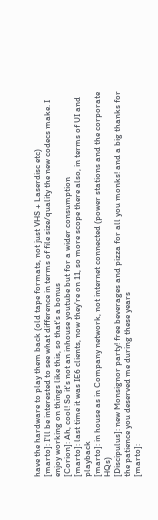have the hardware to play them back (old tape formats, not just VHS + Laserdisc etc)
[marto]: I'll be interested to see what difference in terms of file size/quality the new codecs make. I enjoy working on things like this, so that's a bonus
[Corion]: Ah, cool! So it's not an inhouse youtube but for a wider consumption
[marto]: last time it was IE6 clients, now they're on 11, so more scope there also, in terms of UI and playback
[marto]: in house as in Company network, not internet connected (power stations and the corporate HQs)
[Discipulus]: new Monsignor party! free beverages and pizza for all you monks! and a big thanks for the patience you deserved me during these years
[marto]: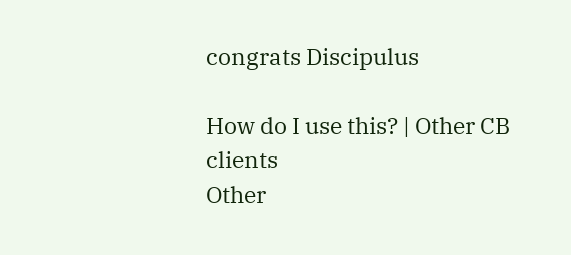congrats Discipulus

How do I use this? | Other CB clients
Other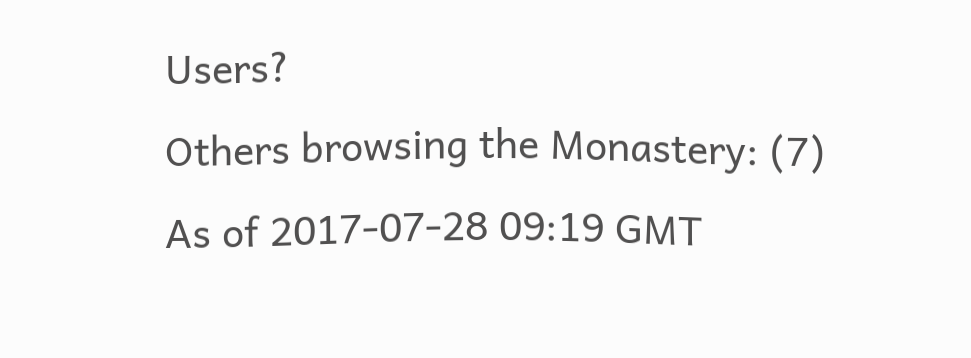Users?
Others browsing the Monastery: (7)
As of 2017-07-28 09:19 GMT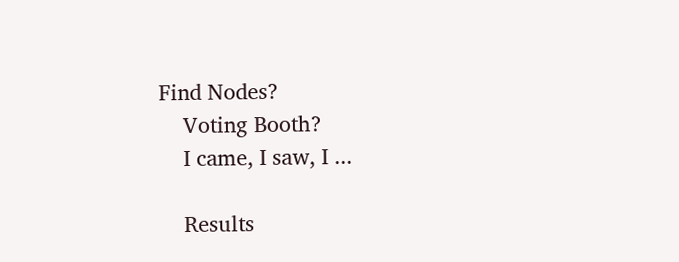Find Nodes?
    Voting Booth?
    I came, I saw, I ...

    Results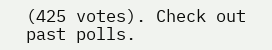(425 votes). Check out past polls.